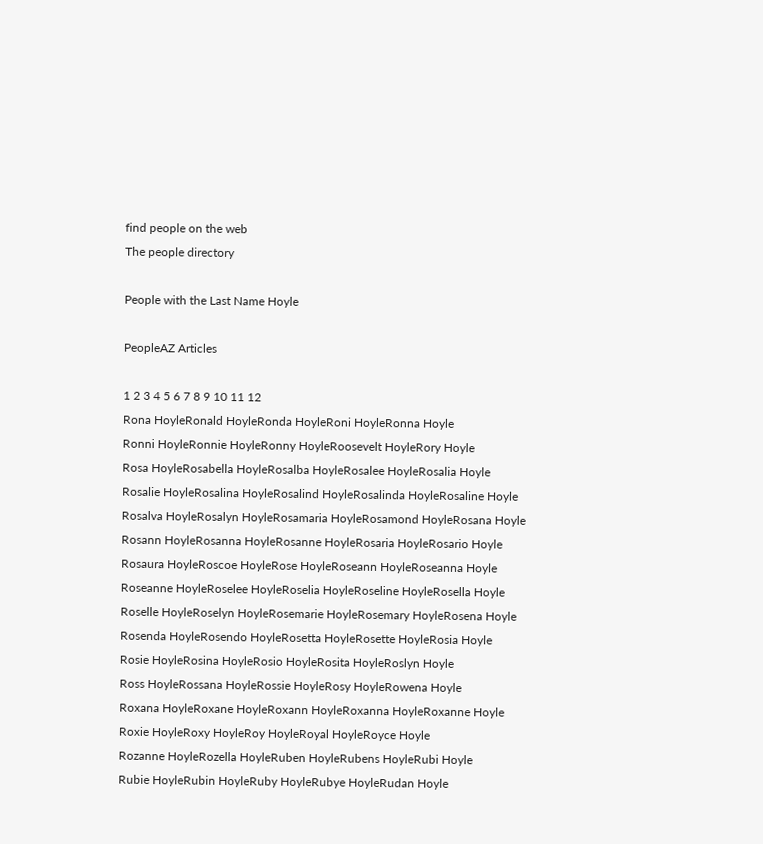find people on the web
The people directory

People with the Last Name Hoyle

PeopleAZ Articles

1 2 3 4 5 6 7 8 9 10 11 12
Rona HoyleRonald HoyleRonda HoyleRoni HoyleRonna Hoyle
Ronni HoyleRonnie HoyleRonny HoyleRoosevelt HoyleRory Hoyle
Rosa HoyleRosabella HoyleRosalba HoyleRosalee HoyleRosalia Hoyle
Rosalie HoyleRosalina HoyleRosalind HoyleRosalinda HoyleRosaline Hoyle
Rosalva HoyleRosalyn HoyleRosamaria HoyleRosamond HoyleRosana Hoyle
Rosann HoyleRosanna HoyleRosanne HoyleRosaria HoyleRosario Hoyle
Rosaura HoyleRoscoe HoyleRose HoyleRoseann HoyleRoseanna Hoyle
Roseanne HoyleRoselee HoyleRoselia HoyleRoseline HoyleRosella Hoyle
Roselle HoyleRoselyn HoyleRosemarie HoyleRosemary HoyleRosena Hoyle
Rosenda HoyleRosendo HoyleRosetta HoyleRosette HoyleRosia Hoyle
Rosie HoyleRosina HoyleRosio HoyleRosita HoyleRoslyn Hoyle
Ross HoyleRossana HoyleRossie HoyleRosy HoyleRowena Hoyle
Roxana HoyleRoxane HoyleRoxann HoyleRoxanna HoyleRoxanne Hoyle
Roxie HoyleRoxy HoyleRoy HoyleRoyal HoyleRoyce Hoyle
Rozanne HoyleRozella HoyleRuben HoyleRubens HoyleRubi Hoyle
Rubie HoyleRubin HoyleRuby HoyleRubye HoyleRudan Hoyle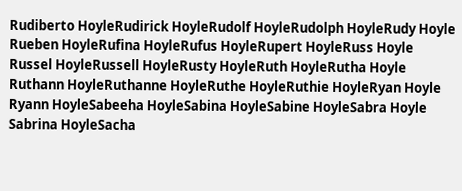Rudiberto HoyleRudirick HoyleRudolf HoyleRudolph HoyleRudy Hoyle
Rueben HoyleRufina HoyleRufus HoyleRupert HoyleRuss Hoyle
Russel HoyleRussell HoyleRusty HoyleRuth HoyleRutha Hoyle
Ruthann HoyleRuthanne HoyleRuthe HoyleRuthie HoyleRyan Hoyle
Ryann HoyleSabeeha HoyleSabina HoyleSabine HoyleSabra Hoyle
Sabrina HoyleSacha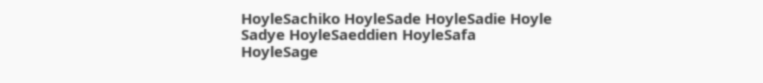HoyleSachiko HoyleSade HoyleSadie Hoyle
Sadye HoyleSaeddien HoyleSafa HoyleSage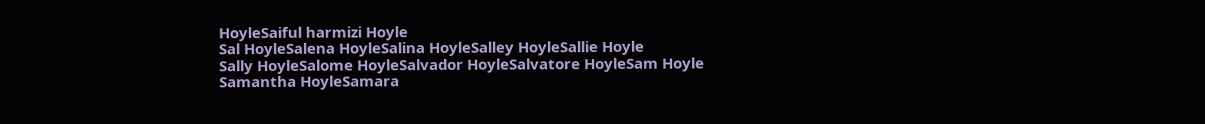HoyleSaiful harmizi Hoyle
Sal HoyleSalena HoyleSalina HoyleSalley HoyleSallie Hoyle
Sally HoyleSalome HoyleSalvador HoyleSalvatore HoyleSam Hoyle
Samantha HoyleSamara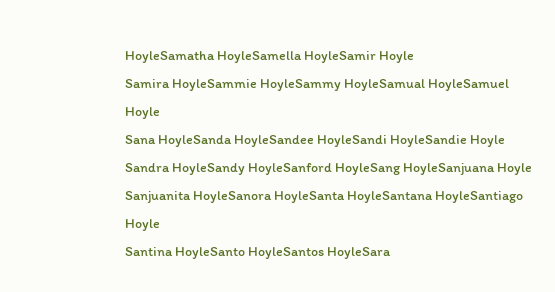HoyleSamatha HoyleSamella HoyleSamir Hoyle
Samira HoyleSammie HoyleSammy HoyleSamual HoyleSamuel Hoyle
Sana HoyleSanda HoyleSandee HoyleSandi HoyleSandie Hoyle
Sandra HoyleSandy HoyleSanford HoyleSang HoyleSanjuana Hoyle
Sanjuanita HoyleSanora HoyleSanta HoyleSantana HoyleSantiago Hoyle
Santina HoyleSanto HoyleSantos HoyleSara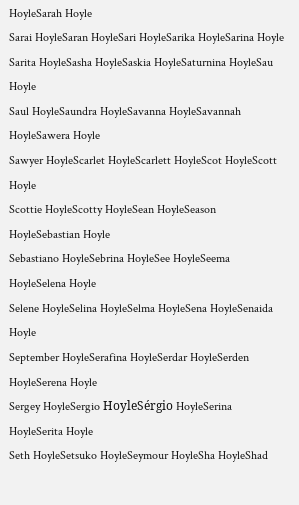HoyleSarah Hoyle
Sarai HoyleSaran HoyleSari HoyleSarika HoyleSarina Hoyle
Sarita HoyleSasha HoyleSaskia HoyleSaturnina HoyleSau Hoyle
Saul HoyleSaundra HoyleSavanna HoyleSavannah HoyleSawera Hoyle
Sawyer HoyleScarlet HoyleScarlett HoyleScot HoyleScott Hoyle
Scottie HoyleScotty HoyleSean HoyleSeason HoyleSebastian Hoyle
Sebastiano HoyleSebrina HoyleSee HoyleSeema HoyleSelena Hoyle
Selene HoyleSelina HoyleSelma HoyleSena HoyleSenaida Hoyle
September HoyleSerafina HoyleSerdar HoyleSerden HoyleSerena Hoyle
Sergey HoyleSergio HoyleSérgio HoyleSerina HoyleSerita Hoyle
Seth HoyleSetsuko HoyleSeymour HoyleSha HoyleShad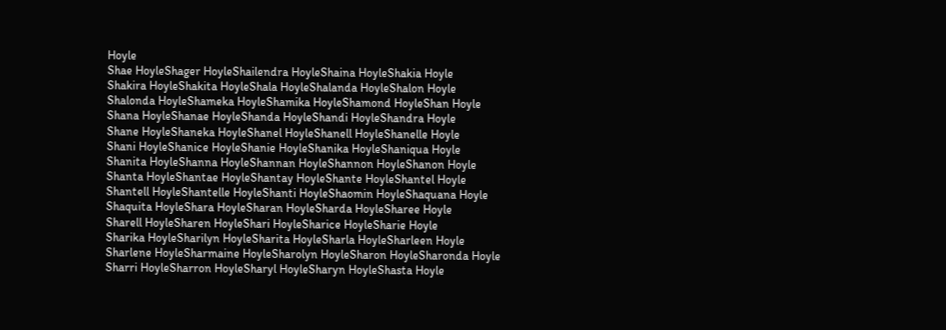Hoyle
Shae HoyleShager HoyleShailendra HoyleShaina HoyleShakia Hoyle
Shakira HoyleShakita HoyleShala HoyleShalanda HoyleShalon Hoyle
Shalonda HoyleShameka HoyleShamika HoyleShamond HoyleShan Hoyle
Shana HoyleShanae HoyleShanda HoyleShandi HoyleShandra Hoyle
Shane HoyleShaneka HoyleShanel HoyleShanell HoyleShanelle Hoyle
Shani HoyleShanice HoyleShanie HoyleShanika HoyleShaniqua Hoyle
Shanita HoyleShanna HoyleShannan HoyleShannon HoyleShanon Hoyle
Shanta HoyleShantae HoyleShantay HoyleShante HoyleShantel Hoyle
Shantell HoyleShantelle HoyleShanti HoyleShaomin HoyleShaquana Hoyle
Shaquita HoyleShara HoyleSharan HoyleSharda HoyleSharee Hoyle
Sharell HoyleSharen HoyleShari HoyleSharice HoyleSharie Hoyle
Sharika HoyleSharilyn HoyleSharita HoyleSharla HoyleSharleen Hoyle
Sharlene HoyleSharmaine HoyleSharolyn HoyleSharon HoyleSharonda Hoyle
Sharri HoyleSharron HoyleSharyl HoyleSharyn HoyleShasta Hoyle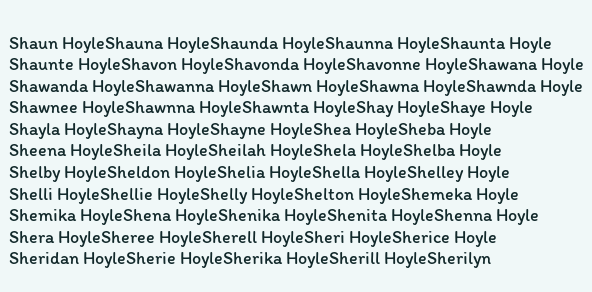Shaun HoyleShauna HoyleShaunda HoyleShaunna HoyleShaunta Hoyle
Shaunte HoyleShavon HoyleShavonda HoyleShavonne HoyleShawana Hoyle
Shawanda HoyleShawanna HoyleShawn HoyleShawna HoyleShawnda Hoyle
Shawnee HoyleShawnna HoyleShawnta HoyleShay HoyleShaye Hoyle
Shayla HoyleShayna HoyleShayne HoyleShea HoyleSheba Hoyle
Sheena HoyleSheila HoyleSheilah HoyleShela HoyleShelba Hoyle
Shelby HoyleSheldon HoyleShelia HoyleShella HoyleShelley Hoyle
Shelli HoyleShellie HoyleShelly HoyleShelton HoyleShemeka Hoyle
Shemika HoyleShena HoyleShenika HoyleShenita HoyleShenna Hoyle
Shera HoyleSheree HoyleSherell HoyleSheri HoyleSherice Hoyle
Sheridan HoyleSherie HoyleSherika HoyleSherill HoyleSherilyn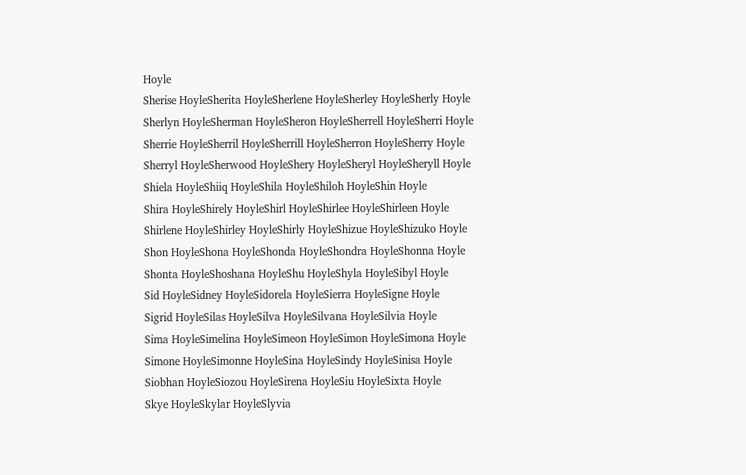Hoyle
Sherise HoyleSherita HoyleSherlene HoyleSherley HoyleSherly Hoyle
Sherlyn HoyleSherman HoyleSheron HoyleSherrell HoyleSherri Hoyle
Sherrie HoyleSherril HoyleSherrill HoyleSherron HoyleSherry Hoyle
Sherryl HoyleSherwood HoyleShery HoyleSheryl HoyleSheryll Hoyle
Shiela HoyleShiiq HoyleShila HoyleShiloh HoyleShin Hoyle
Shira HoyleShirely HoyleShirl HoyleShirlee HoyleShirleen Hoyle
Shirlene HoyleShirley HoyleShirly HoyleShizue HoyleShizuko Hoyle
Shon HoyleShona HoyleShonda HoyleShondra HoyleShonna Hoyle
Shonta HoyleShoshana HoyleShu HoyleShyla HoyleSibyl Hoyle
Sid HoyleSidney HoyleSidorela HoyleSierra HoyleSigne Hoyle
Sigrid HoyleSilas HoyleSilva HoyleSilvana HoyleSilvia Hoyle
Sima HoyleSimelina HoyleSimeon HoyleSimon HoyleSimona Hoyle
Simone HoyleSimonne HoyleSina HoyleSindy HoyleSinisa Hoyle
Siobhan HoyleSiozou HoyleSirena HoyleSiu HoyleSixta Hoyle
Skye HoyleSkylar HoyleSlyvia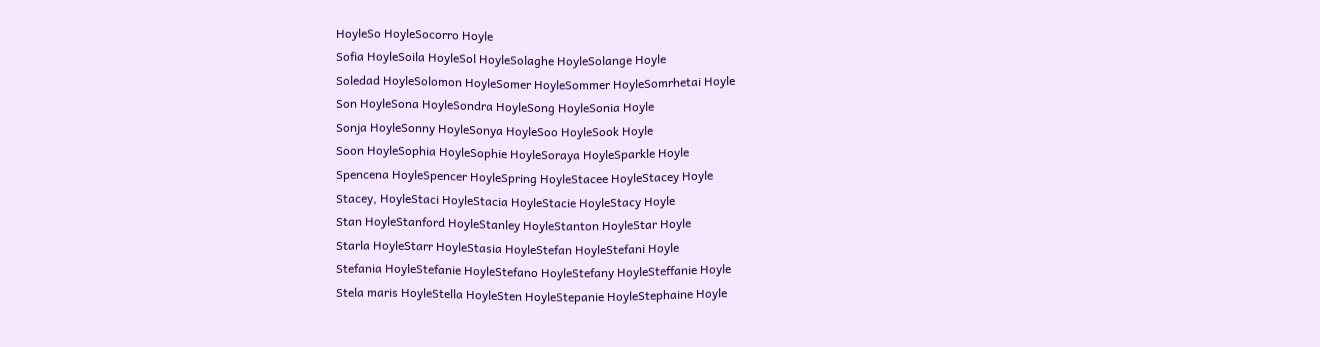HoyleSo HoyleSocorro Hoyle
Sofia HoyleSoila HoyleSol HoyleSolaghe HoyleSolange Hoyle
Soledad HoyleSolomon HoyleSomer HoyleSommer HoyleSomrhetai Hoyle
Son HoyleSona HoyleSondra HoyleSong HoyleSonia Hoyle
Sonja HoyleSonny HoyleSonya HoyleSoo HoyleSook Hoyle
Soon HoyleSophia HoyleSophie HoyleSoraya HoyleSparkle Hoyle
Spencena HoyleSpencer HoyleSpring HoyleStacee HoyleStacey Hoyle
Stacey, HoyleStaci HoyleStacia HoyleStacie HoyleStacy Hoyle
Stan HoyleStanford HoyleStanley HoyleStanton HoyleStar Hoyle
Starla HoyleStarr HoyleStasia HoyleStefan HoyleStefani Hoyle
Stefania HoyleStefanie HoyleStefano HoyleStefany HoyleSteffanie Hoyle
Stela maris HoyleStella HoyleSten HoyleStepanie HoyleStephaine Hoyle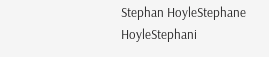Stephan HoyleStephane HoyleStephani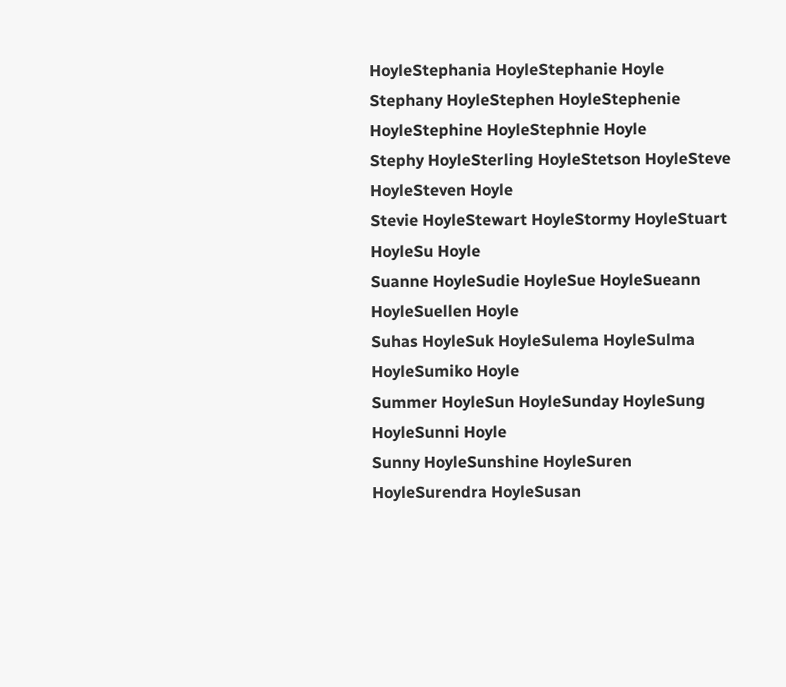HoyleStephania HoyleStephanie Hoyle
Stephany HoyleStephen HoyleStephenie HoyleStephine HoyleStephnie Hoyle
Stephy HoyleSterling HoyleStetson HoyleSteve HoyleSteven Hoyle
Stevie HoyleStewart HoyleStormy HoyleStuart HoyleSu Hoyle
Suanne HoyleSudie HoyleSue HoyleSueann HoyleSuellen Hoyle
Suhas HoyleSuk HoyleSulema HoyleSulma HoyleSumiko Hoyle
Summer HoyleSun HoyleSunday HoyleSung HoyleSunni Hoyle
Sunny HoyleSunshine HoyleSuren HoyleSurendra HoyleSusan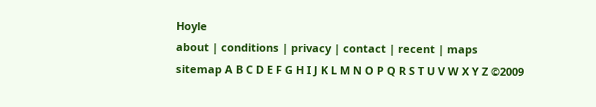Hoyle
about | conditions | privacy | contact | recent | maps
sitemap A B C D E F G H I J K L M N O P Q R S T U V W X Y Z ©2009